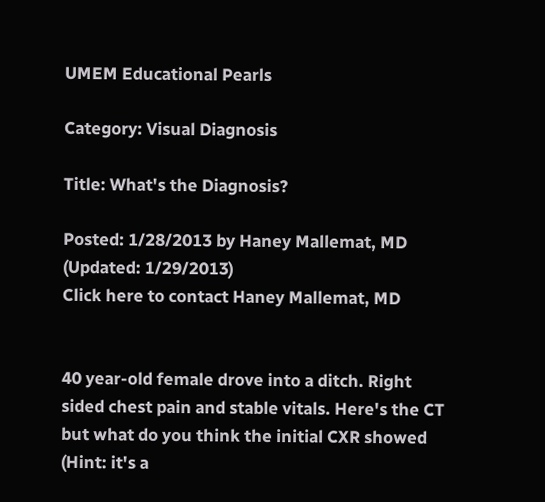UMEM Educational Pearls

Category: Visual Diagnosis

Title: What's the Diagnosis?

Posted: 1/28/2013 by Haney Mallemat, MD (Updated: 1/29/2013)
Click here to contact Haney Mallemat, MD


40 year-old female drove into a ditch. Right sided chest pain and stable vitals. Here's the CT but what do you think the initial CXR showed (Hint: it's a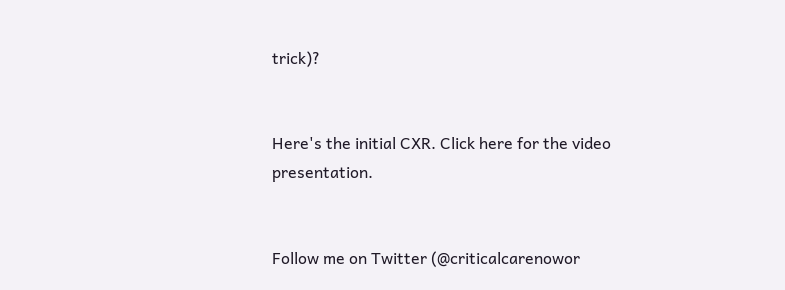trick)?


Here's the initial CXR. Click here for the video presentation.


Follow me on Twitter (@criticalcarenowor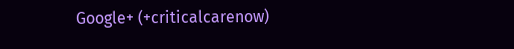Google+ (+criticalcarenow)